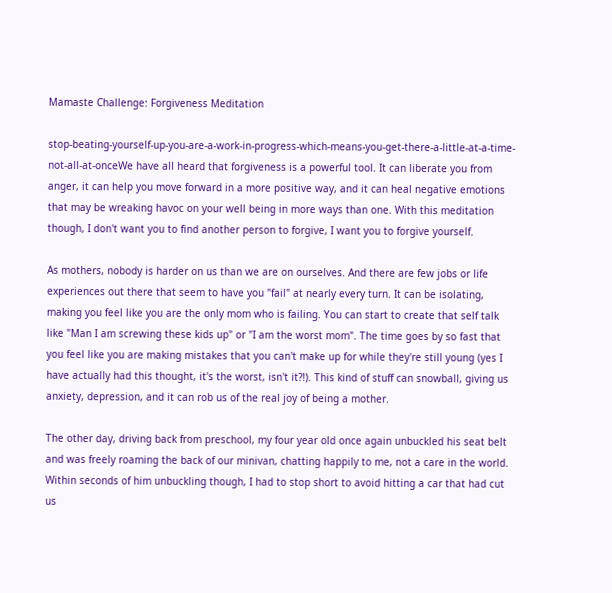Mamaste Challenge: Forgiveness Meditation

stop-beating-yourself-up-you-are-a-work-in-progress-which-means-you-get-there-a-little-at-a-time-not-all-at-onceWe have all heard that forgiveness is a powerful tool. It can liberate you from anger, it can help you move forward in a more positive way, and it can heal negative emotions that may be wreaking havoc on your well being in more ways than one. With this meditation though, I don't want you to find another person to forgive, I want you to forgive yourself.

As mothers, nobody is harder on us than we are on ourselves. And there are few jobs or life experiences out there that seem to have you "fail" at nearly every turn. It can be isolating, making you feel like you are the only mom who is failing. You can start to create that self talk like "Man I am screwing these kids up" or "I am the worst mom". The time goes by so fast that you feel like you are making mistakes that you can't make up for while they're still young (yes I have actually had this thought, it's the worst, isn't it?!). This kind of stuff can snowball, giving us anxiety, depression, and it can rob us of the real joy of being a mother.

The other day, driving back from preschool, my four year old once again unbuckled his seat belt and was freely roaming the back of our minivan, chatting happily to me, not a care in the world. Within seconds of him unbuckling though, I had to stop short to avoid hitting a car that had cut us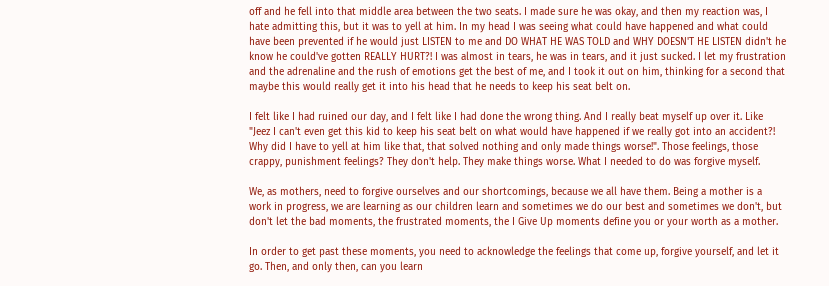off and he fell into that middle area between the two seats. I made sure he was okay, and then my reaction was, I hate admitting this, but it was to yell at him. In my head I was seeing what could have happened and what could have been prevented if he would just LISTEN to me and DO WHAT HE WAS TOLD and WHY DOESN'T HE LISTEN didn't he know he could've gotten REALLY HURT?! I was almost in tears, he was in tears, and it just sucked. I let my frustration and the adrenaline and the rush of emotions get the best of me, and I took it out on him, thinking for a second that maybe this would really get it into his head that he needs to keep his seat belt on.

I felt like I had ruined our day, and I felt like I had done the wrong thing. And I really beat myself up over it. Like "Jeez I can't even get this kid to keep his seat belt on what would have happened if we really got into an accident?! Why did I have to yell at him like that, that solved nothing and only made things worse!". Those feelings, those crappy, punishment feelings? They don't help. They make things worse. What I needed to do was forgive myself.

We, as mothers, need to forgive ourselves and our shortcomings, because we all have them. Being a mother is a work in progress, we are learning as our children learn and sometimes we do our best and sometimes we don't, but don't let the bad moments, the frustrated moments, the I Give Up moments define you or your worth as a mother.

In order to get past these moments, you need to acknowledge the feelings that come up, forgive yourself, and let it go. Then, and only then, can you learn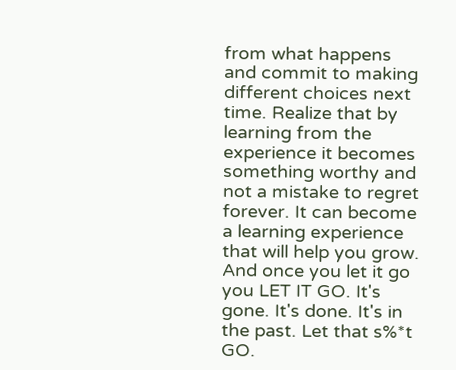from what happens and commit to making different choices next time. Realize that by learning from the experience it becomes something worthy and not a mistake to regret forever. It can become a learning experience that will help you grow. And once you let it go you LET IT GO. It's gone. It's done. It's in the past. Let that s%*t GO.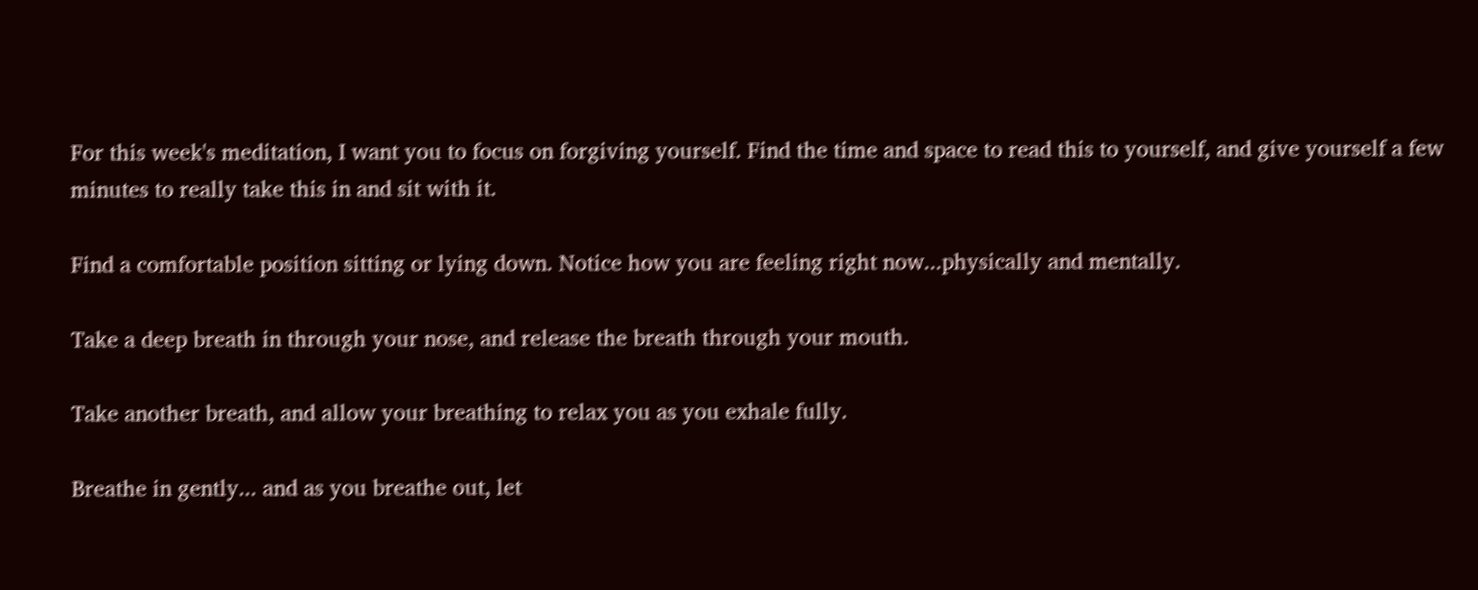For this week's meditation, I want you to focus on forgiving yourself. Find the time and space to read this to yourself, and give yourself a few minutes to really take this in and sit with it.

Find a comfortable position sitting or lying down. Notice how you are feeling right now...physically and mentally.

Take a deep breath in through your nose, and release the breath through your mouth.

Take another breath, and allow your breathing to relax you as you exhale fully.

Breathe in gently... and as you breathe out, let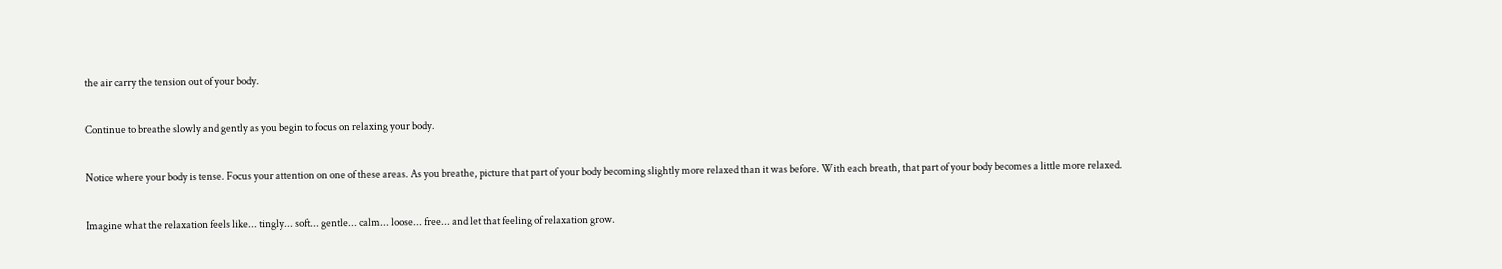the air carry the tension out of your body.

Continue to breathe slowly and gently as you begin to focus on relaxing your body.

Notice where your body is tense. Focus your attention on one of these areas. As you breathe, picture that part of your body becoming slightly more relaxed than it was before. With each breath, that part of your body becomes a little more relaxed.

Imagine what the relaxation feels like... tingly... soft... gentle... calm... loose... free... and let that feeling of relaxation grow.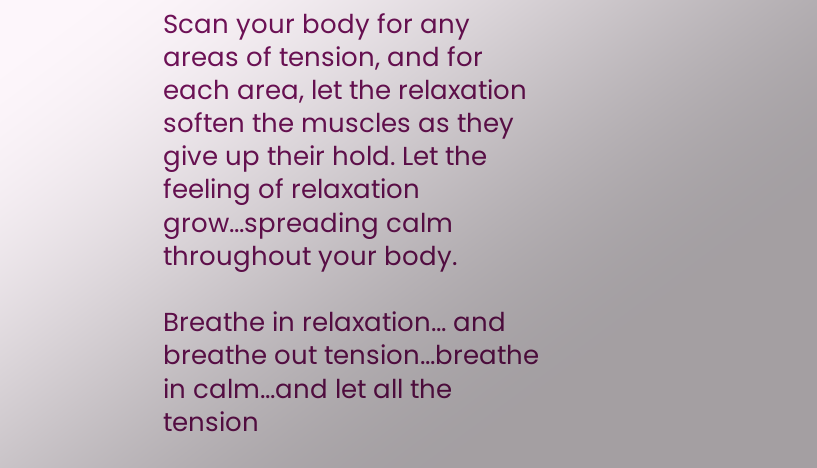Scan your body for any areas of tension, and for each area, let the relaxation soften the muscles as they give up their hold. Let the feeling of relaxation grow...spreading calm throughout your body.

Breathe in relaxation... and breathe out tension...breathe in calm...and let all the tension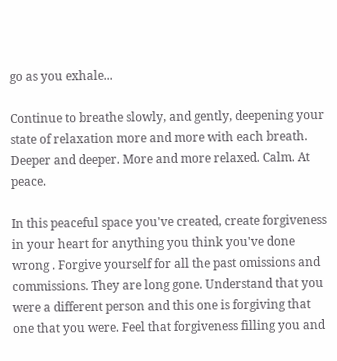go as you exhale...

Continue to breathe slowly, and gently, deepening your state of relaxation more and more with each breath. Deeper and deeper. More and more relaxed. Calm. At peace.

In this peaceful space you've created, create forgiveness in your heart for anything you think you've done wrong . Forgive yourself for all the past omissions and commissions. They are long gone. Understand that you were a different person and this one is forgiving that one that you were. Feel that forgiveness filling you and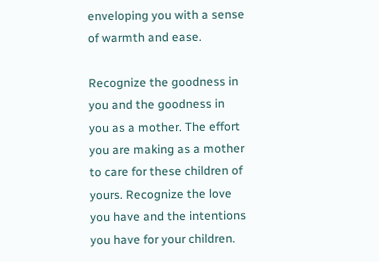enveloping you with a sense of warmth and ease.

Recognize the goodness in you and the goodness in you as a mother. The effort you are making as a mother to care for these children of yours. Recognize the love you have and the intentions you have for your children.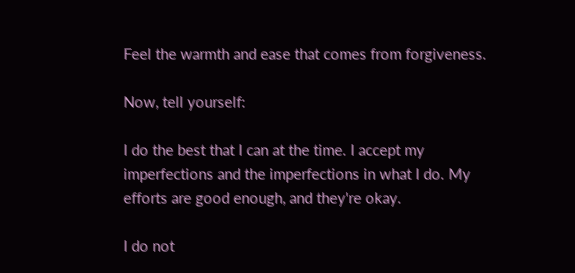Feel the warmth and ease that comes from forgiveness.

Now, tell yourself:

I do the best that I can at the time. I accept my imperfections and the imperfections in what I do. My efforts are good enough, and they're okay.

I do not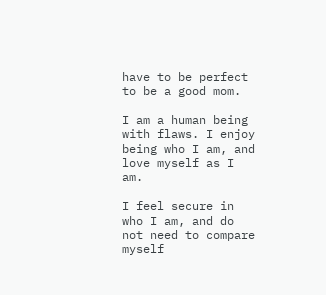have to be perfect to be a good mom.

I am a human being with flaws. I enjoy being who I am, and love myself as I am.

I feel secure in who I am, and do not need to compare myself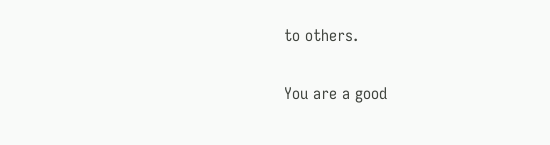to others.

You are a good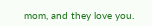mom, and they love you.